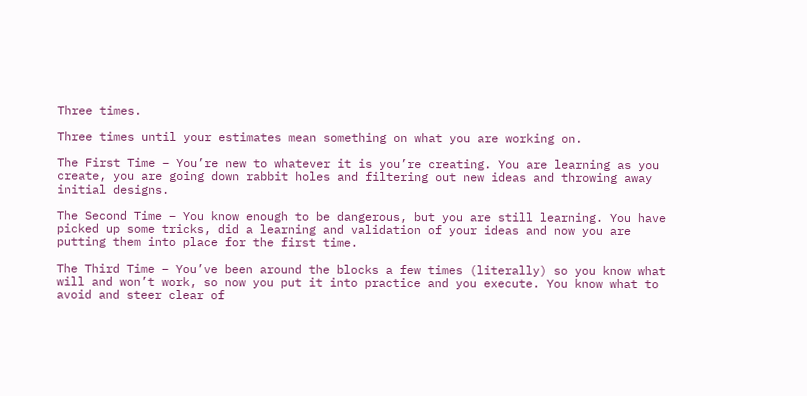Three times.

Three times until your estimates mean something on what you are working on.

The First Time – You’re new to whatever it is you’re creating. You are learning as you create, you are going down rabbit holes and filtering out new ideas and throwing away initial designs.

The Second Time – You know enough to be dangerous, but you are still learning. You have picked up some tricks, did a learning and validation of your ideas and now you are putting them into place for the first time.

The Third Time – You’ve been around the blocks a few times (literally) so you know what will and won’t work, so now you put it into practice and you execute. You know what to avoid and steer clear of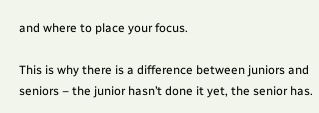and where to place your focus.

This is why there is a difference between juniors and seniors – the junior hasn’t done it yet, the senior has.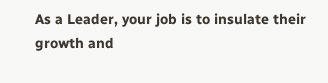As a Leader, your job is to insulate their growth and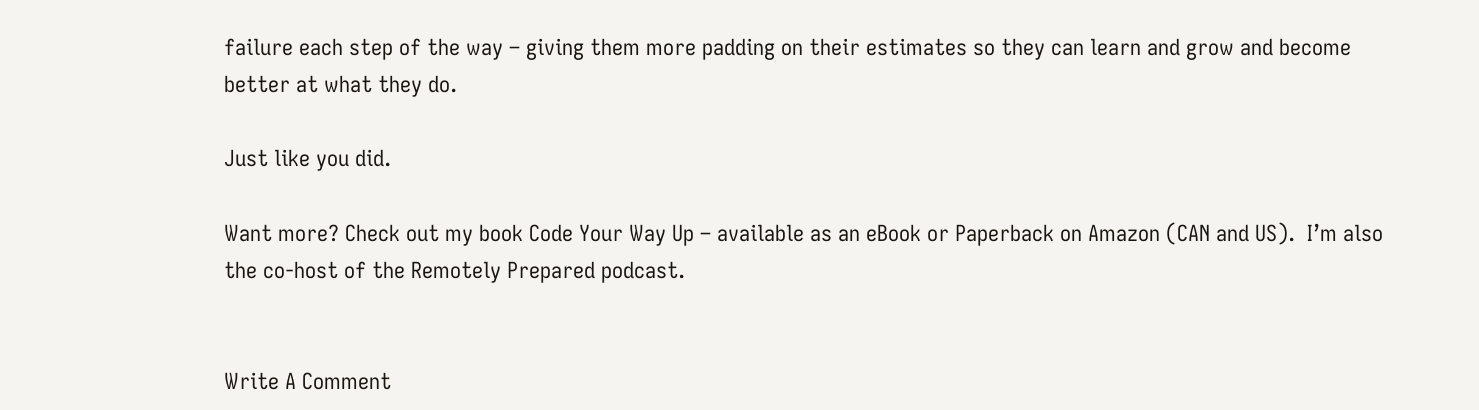failure each step of the way – giving them more padding on their estimates so they can learn and grow and become better at what they do.

Just like you did.

Want more? Check out my book Code Your Way Up – available as an eBook or Paperback on Amazon (CAN and US).  I’m also the co-host of the Remotely Prepared podcast.


Write A Comment